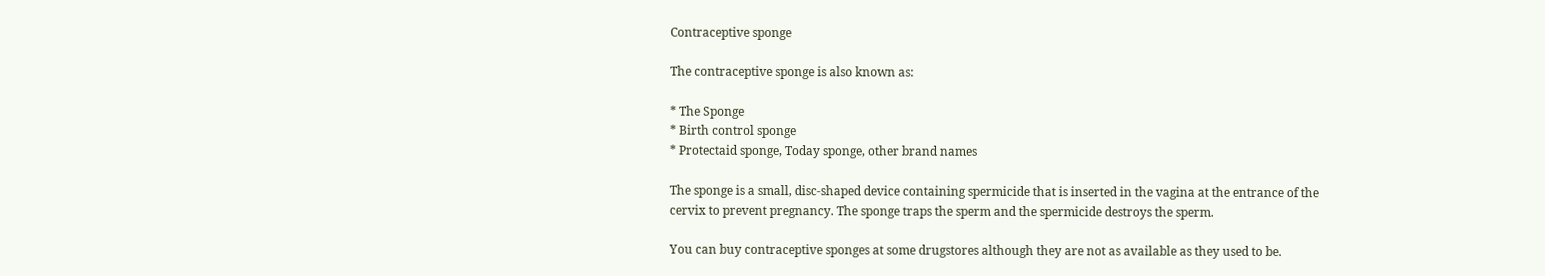Contraceptive sponge

The contraceptive sponge is also known as:

* The Sponge
* Birth control sponge
* Protectaid sponge, Today sponge, other brand names

The sponge is a small, disc-shaped device containing spermicide that is inserted in the vagina at the entrance of the cervix to prevent pregnancy. The sponge traps the sperm and the spermicide destroys the sperm.

You can buy contraceptive sponges at some drugstores although they are not as available as they used to be.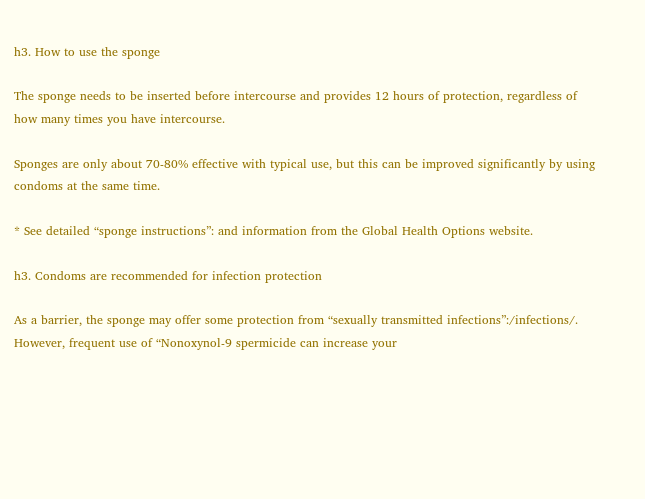h3. How to use the sponge

The sponge needs to be inserted before intercourse and provides 12 hours of protection, regardless of how many times you have intercourse.

Sponges are only about 70-80% effective with typical use, but this can be improved significantly by using condoms at the same time.

* See detailed “sponge instructions”: and information from the Global Health Options website.

h3. Condoms are recommended for infection protection

As a barrier, the sponge may offer some protection from “sexually transmitted infections”:/infections/. However, frequent use of “Nonoxynol-9 spermicide can increase your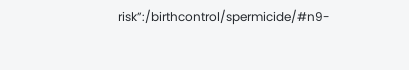risk”:/birthcontrol/spermicide/#n9-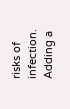risks of infection. Adding a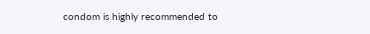condom is highly recommended to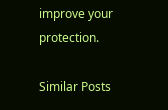improve your protection.

Similar Posts